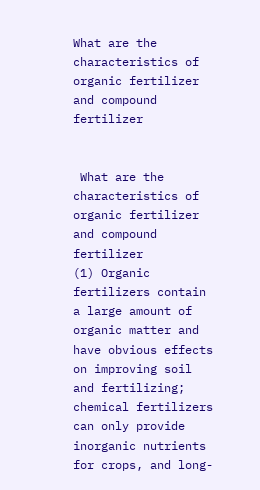What are the characteristics of organic fertilizer and compound fertilizer


 What are the characteristics of organic fertilizer and compound fertilizer
(1) Organic fertilizers contain a large amount of organic matter and have obvious effects on improving soil and fertilizing; chemical fertilizers can only provide inorganic nutrients for crops, and long-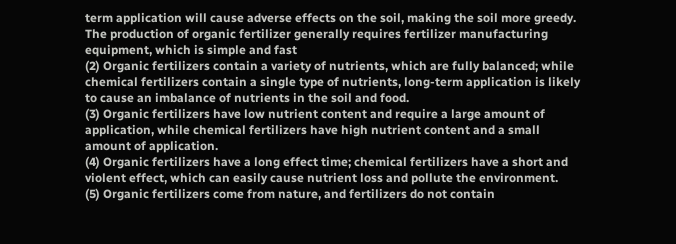term application will cause adverse effects on the soil, making the soil more greedy. The production of organic fertilizer generally requires fertilizer manufacturing equipment, which is simple and fast
(2) Organic fertilizers contain a variety of nutrients, which are fully balanced; while chemical fertilizers contain a single type of nutrients, long-term application is likely to cause an imbalance of nutrients in the soil and food.
(3) Organic fertilizers have low nutrient content and require a large amount of application, while chemical fertilizers have high nutrient content and a small amount of application.
(4) Organic fertilizers have a long effect time; chemical fertilizers have a short and violent effect, which can easily cause nutrient loss and pollute the environment.
(5) Organic fertilizers come from nature, and fertilizers do not contain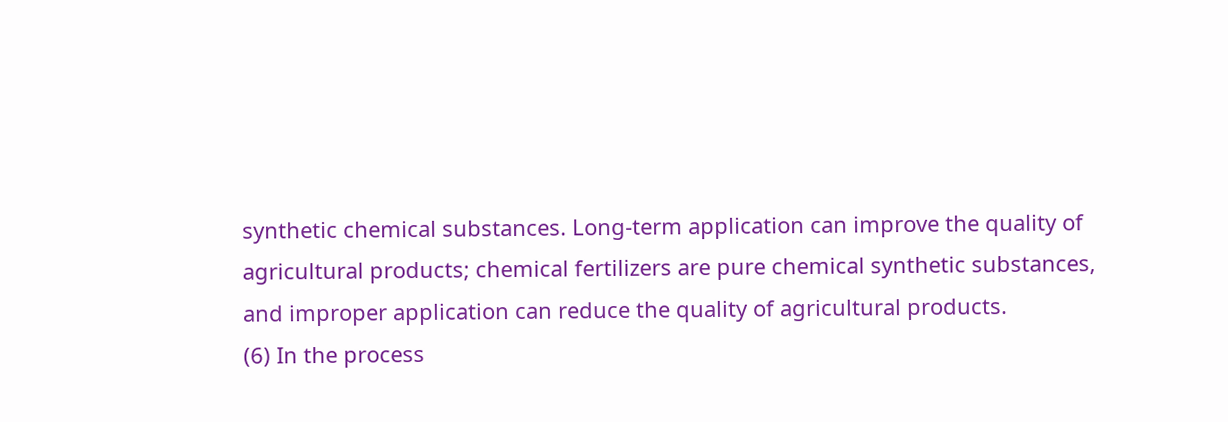synthetic chemical substances. Long-term application can improve the quality of agricultural products; chemical fertilizers are pure chemical synthetic substances, and improper application can reduce the quality of agricultural products.
(6) In the process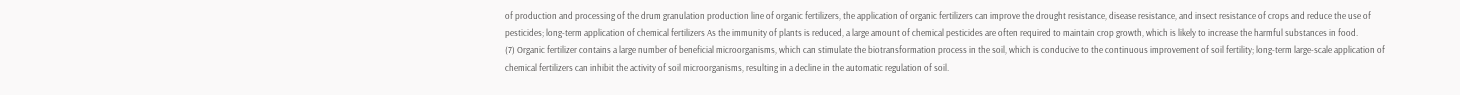of production and processing of the drum granulation production line of organic fertilizers, the application of organic fertilizers can improve the drought resistance, disease resistance, and insect resistance of crops and reduce the use of pesticides; long-term application of chemical fertilizers As the immunity of plants is reduced, a large amount of chemical pesticides are often required to maintain crop growth, which is likely to increase the harmful substances in food.
(7) Organic fertilizer contains a large number of beneficial microorganisms, which can stimulate the biotransformation process in the soil, which is conducive to the continuous improvement of soil fertility; long-term large-scale application of chemical fertilizers can inhibit the activity of soil microorganisms, resulting in a decline in the automatic regulation of soil.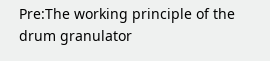Pre:The working principle of the drum granulator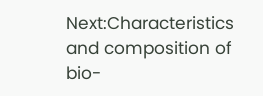Next:Characteristics and composition of bio-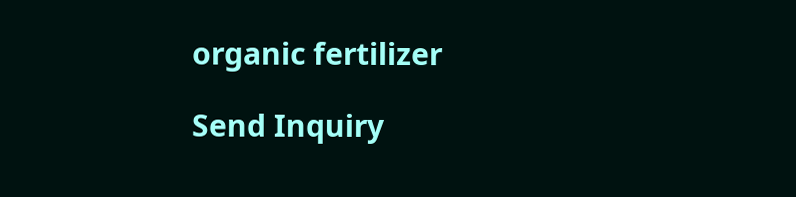organic fertilizer

Send Inquiry